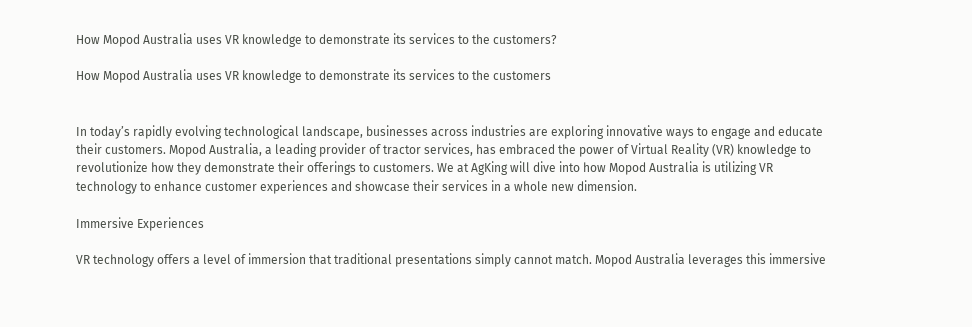How Mopod Australia uses VR knowledge to demonstrate its services to the customers?

How Mopod Australia uses VR knowledge to demonstrate its services to the customers


In today’s rapidly evolving technological landscape, businesses across industries are exploring innovative ways to engage and educate their customers. Mopod Australia, a leading provider of tractor services, has embraced the power of Virtual Reality (VR) knowledge to revolutionize how they demonstrate their offerings to customers. We at AgKing will dive into how Mopod Australia is utilizing VR technology to enhance customer experiences and showcase their services in a whole new dimension.

Immersive Experiences

VR technology offers a level of immersion that traditional presentations simply cannot match. Mopod Australia leverages this immersive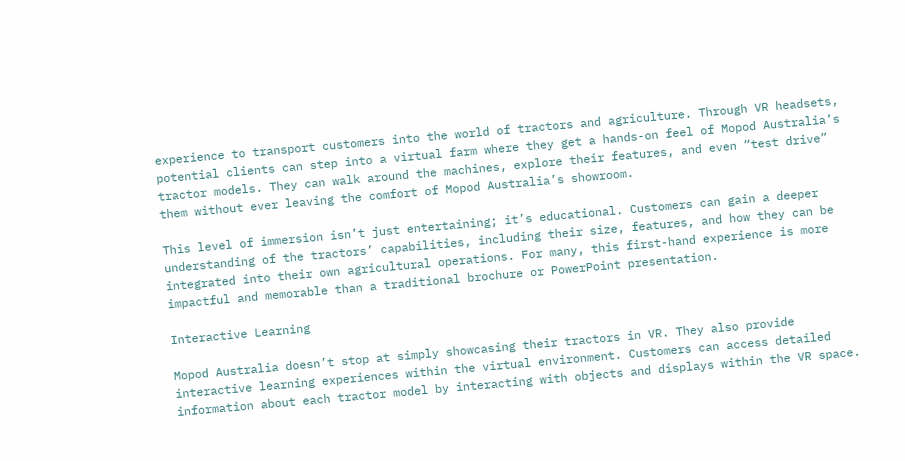experience to transport customers into the world of tractors and agriculture. Through VR headsets, potential clients can step into a virtual farm where they get a hands-on feel of Mopod Australia’s tractor models. They can walk around the machines, explore their features, and even “test drive” them without ever leaving the comfort of Mopod Australia’s showroom.

This level of immersion isn’t just entertaining; it’s educational. Customers can gain a deeper understanding of the tractors’ capabilities, including their size, features, and how they can be integrated into their own agricultural operations. For many, this first-hand experience is more impactful and memorable than a traditional brochure or PowerPoint presentation.

Interactive Learning

Mopod Australia doesn’t stop at simply showcasing their tractors in VR. They also provide interactive learning experiences within the virtual environment. Customers can access detailed information about each tractor model by interacting with objects and displays within the VR space.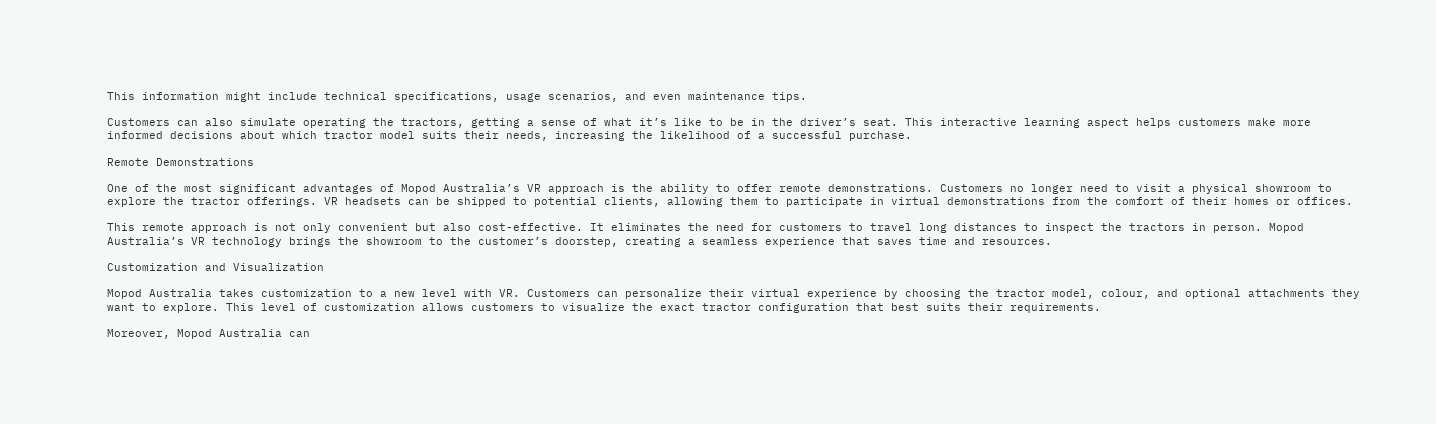This information might include technical specifications, usage scenarios, and even maintenance tips.

Customers can also simulate operating the tractors, getting a sense of what it’s like to be in the driver’s seat. This interactive learning aspect helps customers make more informed decisions about which tractor model suits their needs, increasing the likelihood of a successful purchase.

Remote Demonstrations

One of the most significant advantages of Mopod Australia’s VR approach is the ability to offer remote demonstrations. Customers no longer need to visit a physical showroom to explore the tractor offerings. VR headsets can be shipped to potential clients, allowing them to participate in virtual demonstrations from the comfort of their homes or offices.

This remote approach is not only convenient but also cost-effective. It eliminates the need for customers to travel long distances to inspect the tractors in person. Mopod Australia’s VR technology brings the showroom to the customer’s doorstep, creating a seamless experience that saves time and resources.

Customization and Visualization

Mopod Australia takes customization to a new level with VR. Customers can personalize their virtual experience by choosing the tractor model, colour, and optional attachments they want to explore. This level of customization allows customers to visualize the exact tractor configuration that best suits their requirements.

Moreover, Mopod Australia can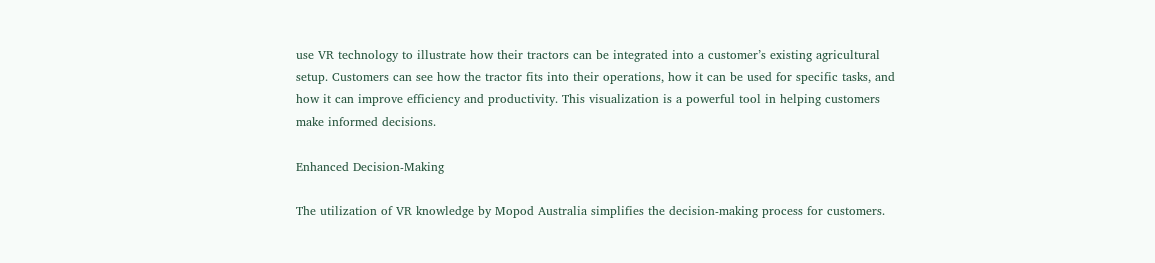use VR technology to illustrate how their tractors can be integrated into a customer’s existing agricultural setup. Customers can see how the tractor fits into their operations, how it can be used for specific tasks, and how it can improve efficiency and productivity. This visualization is a powerful tool in helping customers make informed decisions.

Enhanced Decision-Making

The utilization of VR knowledge by Mopod Australia simplifies the decision-making process for customers.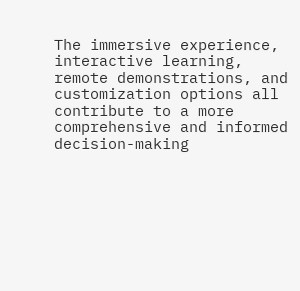The immersive experience, interactive learning, remote demonstrations, and customization options all contribute to a more comprehensive and informed decision-making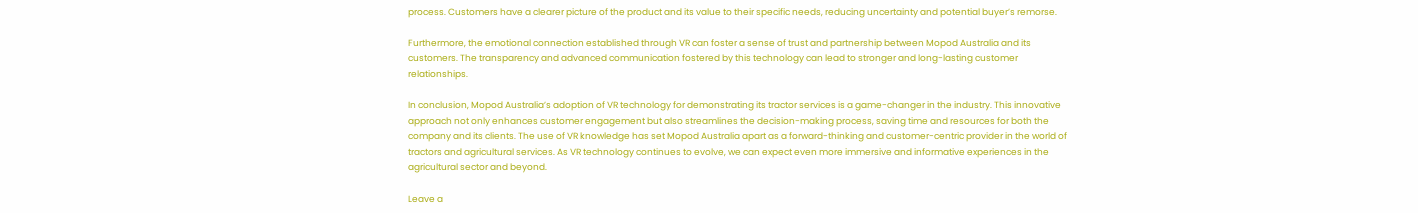process. Customers have a clearer picture of the product and its value to their specific needs, reducing uncertainty and potential buyer’s remorse.

Furthermore, the emotional connection established through VR can foster a sense of trust and partnership between Mopod Australia and its customers. The transparency and advanced communication fostered by this technology can lead to stronger and long-lasting customer relationships.

In conclusion, Mopod Australia’s adoption of VR technology for demonstrating its tractor services is a game-changer in the industry. This innovative approach not only enhances customer engagement but also streamlines the decision-making process, saving time and resources for both the company and its clients. The use of VR knowledge has set Mopod Australia apart as a forward-thinking and customer-centric provider in the world of tractors and agricultural services. As VR technology continues to evolve, we can expect even more immersive and informative experiences in the agricultural sector and beyond.

Leave a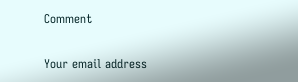Comment

Your email address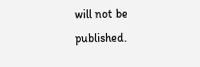will not be published.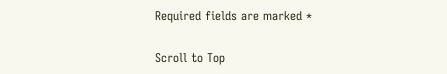Required fields are marked *

Scroll to Top